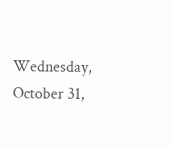Wednesday, October 31,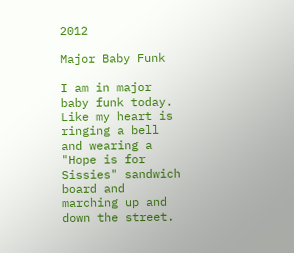2012

Major Baby Funk

I am in major baby funk today. Like my heart is ringing a bell and wearing a "Hope is for Sissies" sandwich board and marching up and down the street.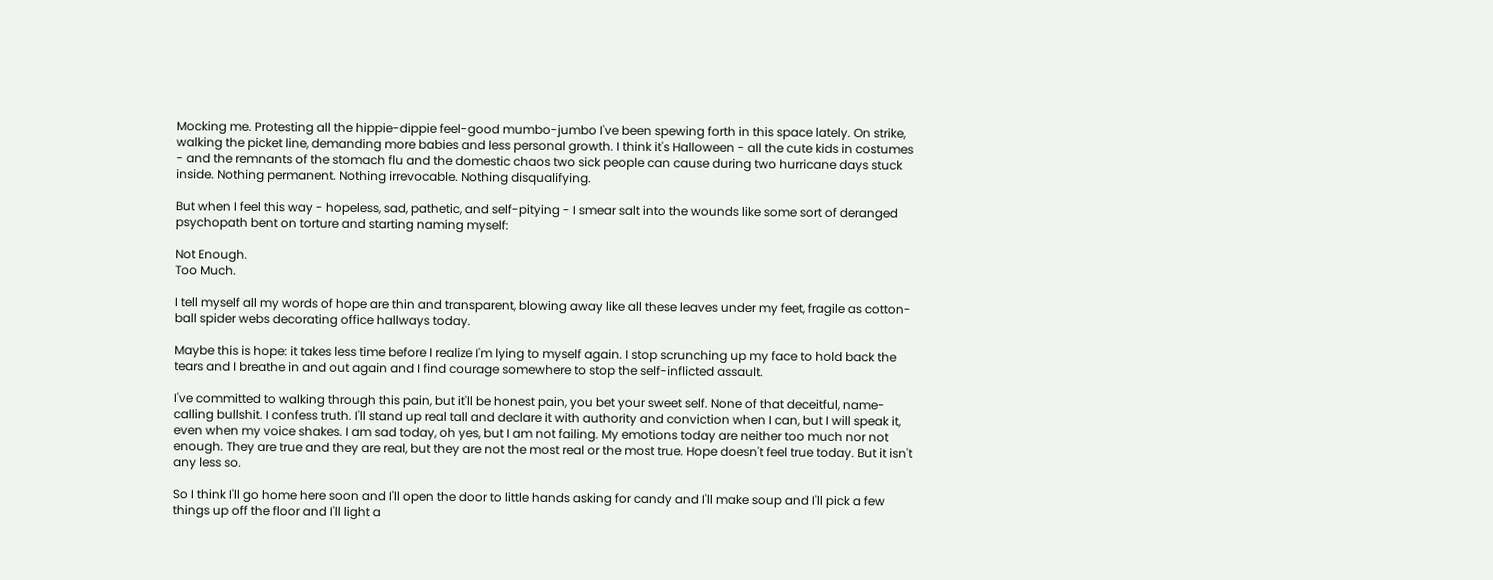Mocking me. Protesting all the hippie-dippie feel-good mumbo-jumbo I've been spewing forth in this space lately. On strike, walking the picket line, demanding more babies and less personal growth. I think it's Halloween - all the cute kids in costumes - and the remnants of the stomach flu and the domestic chaos two sick people can cause during two hurricane days stuck inside. Nothing permanent. Nothing irrevocable. Nothing disqualifying.

But when I feel this way - hopeless, sad, pathetic, and self-pitying - I smear salt into the wounds like some sort of deranged psychopath bent on torture and starting naming myself:

Not Enough.
Too Much.

I tell myself all my words of hope are thin and transparent, blowing away like all these leaves under my feet, fragile as cotton-ball spider webs decorating office hallways today.

Maybe this is hope: it takes less time before I realize I'm lying to myself again. I stop scrunching up my face to hold back the tears and I breathe in and out again and I find courage somewhere to stop the self-inflicted assault.

I've committed to walking through this pain, but it'll be honest pain, you bet your sweet self. None of that deceitful, name-calling bullshit. I confess truth. I'll stand up real tall and declare it with authority and conviction when I can, but I will speak it, even when my voice shakes. I am sad today, oh yes, but I am not failing. My emotions today are neither too much nor not enough. They are true and they are real, but they are not the most real or the most true. Hope doesn't feel true today. But it isn't any less so.

So I think I'll go home here soon and I'll open the door to little hands asking for candy and I'll make soup and I'll pick a few things up off the floor and I'll light a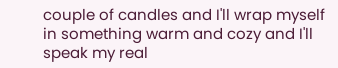couple of candles and I'll wrap myself in something warm and cozy and I'll speak my real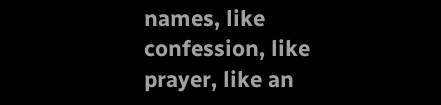names, like confession, like prayer, like an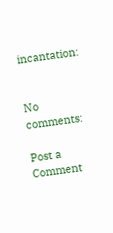incantation:


No comments:

Post a Comment